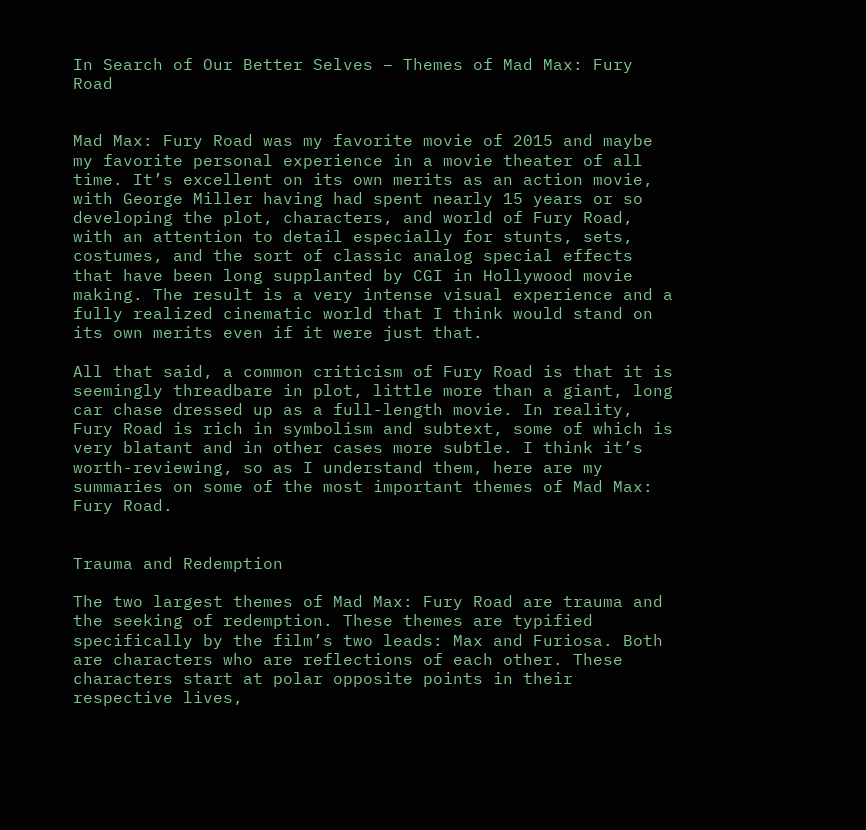In Search of Our Better Selves – Themes of Mad Max: Fury Road


Mad Max: Fury Road was my favorite movie of 2015 and maybe my favorite personal experience in a movie theater of all time. It’s excellent on its own merits as an action movie, with George Miller having had spent nearly 15 years or so developing the plot, characters, and world of Fury Road, with an attention to detail especially for stunts, sets, costumes, and the sort of classic analog special effects that have been long supplanted by CGI in Hollywood movie making. The result is a very intense visual experience and a fully realized cinematic world that I think would stand on its own merits even if it were just that.

All that said, a common criticism of Fury Road is that it is seemingly threadbare in plot, little more than a giant, long car chase dressed up as a full-length movie. In reality, Fury Road is rich in symbolism and subtext, some of which is very blatant and in other cases more subtle. I think it’s worth-reviewing, so as I understand them, here are my summaries on some of the most important themes of Mad Max: Fury Road.


Trauma and Redemption

The two largest themes of Mad Max: Fury Road are trauma and the seeking of redemption. These themes are typified specifically by the film’s two leads: Max and Furiosa. Both are characters who are reflections of each other. These characters start at polar opposite points in their respective lives,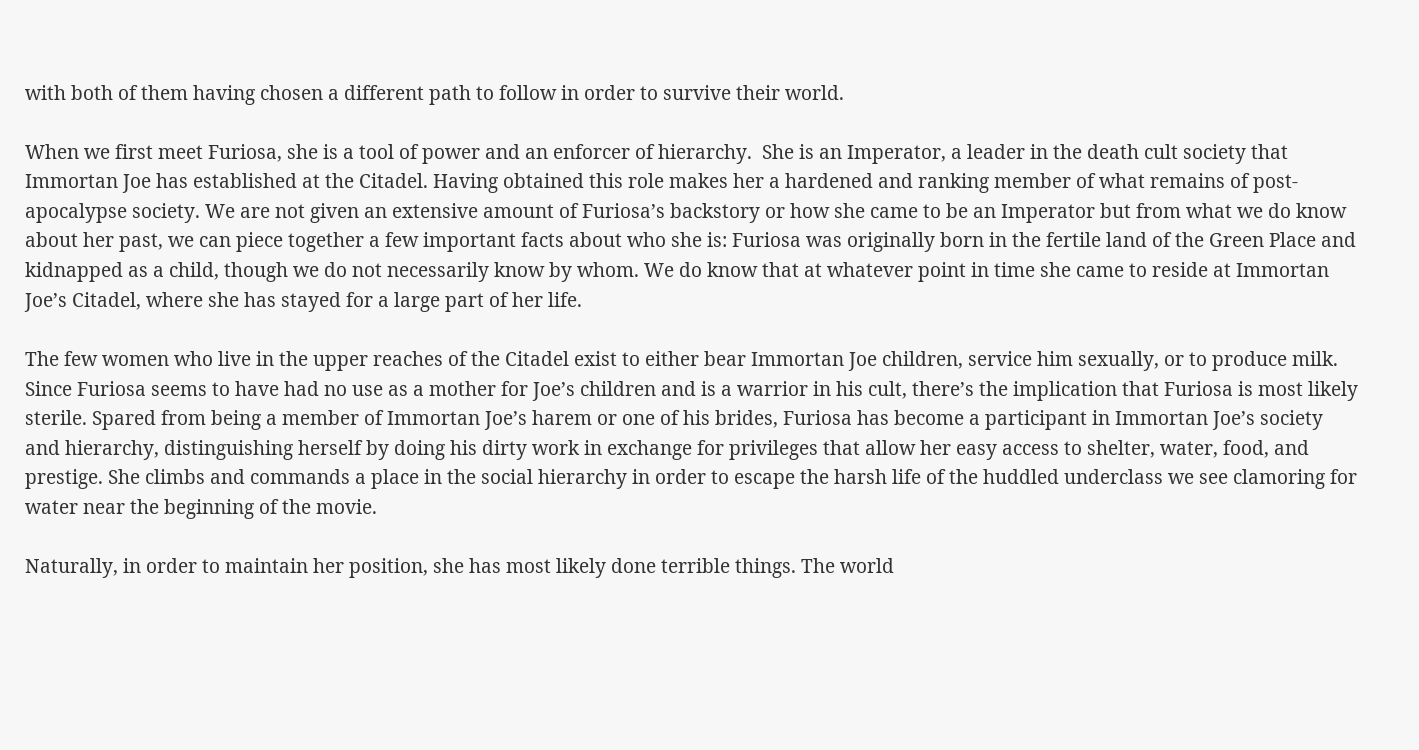with both of them having chosen a different path to follow in order to survive their world.

When we first meet Furiosa, she is a tool of power and an enforcer of hierarchy.  She is an Imperator, a leader in the death cult society that Immortan Joe has established at the Citadel. Having obtained this role makes her a hardened and ranking member of what remains of post-apocalypse society. We are not given an extensive amount of Furiosa’s backstory or how she came to be an Imperator but from what we do know about her past, we can piece together a few important facts about who she is: Furiosa was originally born in the fertile land of the Green Place and kidnapped as a child, though we do not necessarily know by whom. We do know that at whatever point in time she came to reside at Immortan Joe’s Citadel, where she has stayed for a large part of her life.

The few women who live in the upper reaches of the Citadel exist to either bear Immortan Joe children, service him sexually, or to produce milk. Since Furiosa seems to have had no use as a mother for Joe’s children and is a warrior in his cult, there’s the implication that Furiosa is most likely sterile. Spared from being a member of Immortan Joe’s harem or one of his brides, Furiosa has become a participant in Immortan Joe’s society and hierarchy, distinguishing herself by doing his dirty work in exchange for privileges that allow her easy access to shelter, water, food, and prestige. She climbs and commands a place in the social hierarchy in order to escape the harsh life of the huddled underclass we see clamoring for water near the beginning of the movie.

Naturally, in order to maintain her position, she has most likely done terrible things. The world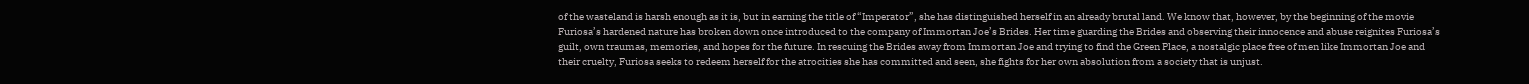of the wasteland is harsh enough as it is, but in earning the title of “Imperator”, she has distinguished herself in an already brutal land. We know that, however, by the beginning of the movie Furiosa’s hardened nature has broken down once introduced to the company of Immortan Joe’s Brides. Her time guarding the Brides and observing their innocence and abuse reignites Furiosa’s guilt, own traumas, memories, and hopes for the future. In rescuing the Brides away from Immortan Joe and trying to find the Green Place, a nostalgic place free of men like Immortan Joe and their cruelty, Furiosa seeks to redeem herself for the atrocities she has committed and seen, she fights for her own absolution from a society that is unjust.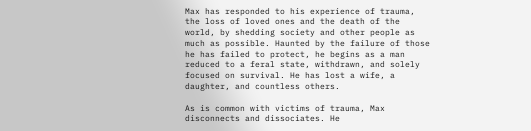Max has responded to his experience of trauma, the loss of loved ones and the death of the world, by shedding society and other people as much as possible. Haunted by the failure of those he has failed to protect, he begins as a man reduced to a feral state, withdrawn, and solely focused on survival. He has lost a wife, a daughter, and countless others.

As is common with victims of trauma, Max disconnects and dissociates. He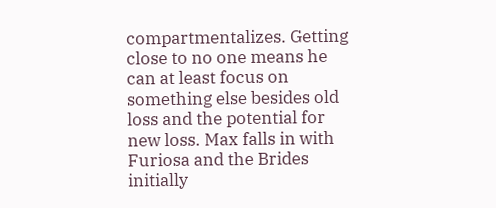compartmentalizes. Getting close to no one means he can at least focus on something else besides old loss and the potential for new loss. Max falls in with Furiosa and the Brides initially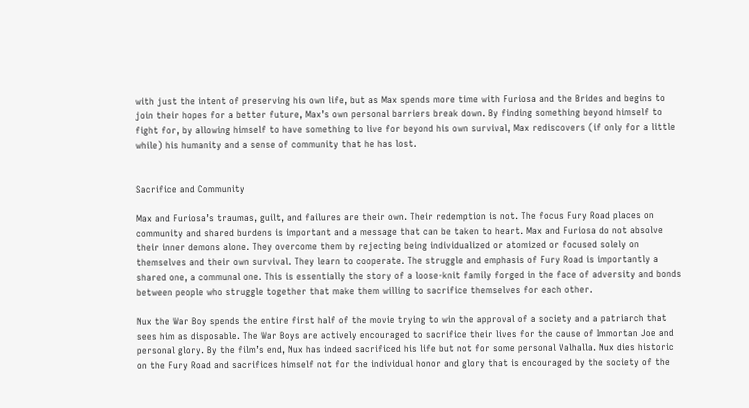with just the intent of preserving his own life, but as Max spends more time with Furiosa and the Brides and begins to join their hopes for a better future, Max’s own personal barriers break down. By finding something beyond himself to fight for, by allowing himself to have something to live for beyond his own survival, Max rediscovers (if only for a little while) his humanity and a sense of community that he has lost.


Sacrifice and Community

Max and Furiosa’s traumas, guilt, and failures are their own. Their redemption is not. The focus Fury Road places on community and shared burdens is important and a message that can be taken to heart. Max and Furiosa do not absolve their inner demons alone. They overcome them by rejecting being individualized or atomized or focused solely on themselves and their own survival. They learn to cooperate. The struggle and emphasis of Fury Road is importantly a shared one, a communal one. This is essentially the story of a loose-knit family forged in the face of adversity and bonds between people who struggle together that make them willing to sacrifice themselves for each other.

Nux the War Boy spends the entire first half of the movie trying to win the approval of a society and a patriarch that sees him as disposable. The War Boys are actively encouraged to sacrifice their lives for the cause of Immortan Joe and personal glory. By the film’s end, Nux has indeed sacrificed his life but not for some personal Valhalla. Nux dies historic on the Fury Road and sacrifices himself not for the individual honor and glory that is encouraged by the society of the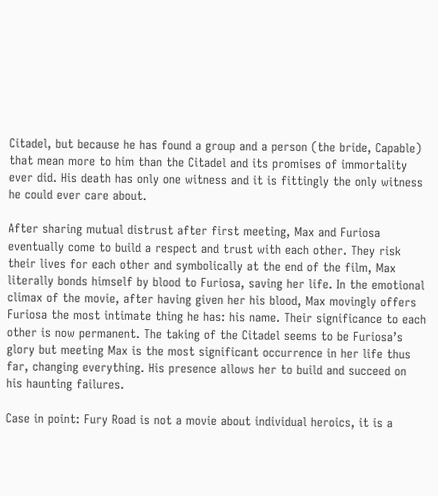Citadel, but because he has found a group and a person (the bride, Capable) that mean more to him than the Citadel and its promises of immortality ever did. His death has only one witness and it is fittingly the only witness he could ever care about.

After sharing mutual distrust after first meeting, Max and Furiosa eventually come to build a respect and trust with each other. They risk their lives for each other and symbolically at the end of the film, Max literally bonds himself by blood to Furiosa, saving her life. In the emotional climax of the movie, after having given her his blood, Max movingly offers Furiosa the most intimate thing he has: his name. Their significance to each other is now permanent. The taking of the Citadel seems to be Furiosa’s glory but meeting Max is the most significant occurrence in her life thus far, changing everything. His presence allows her to build and succeed on his haunting failures.

Case in point: Fury Road is not a movie about individual heroics, it is a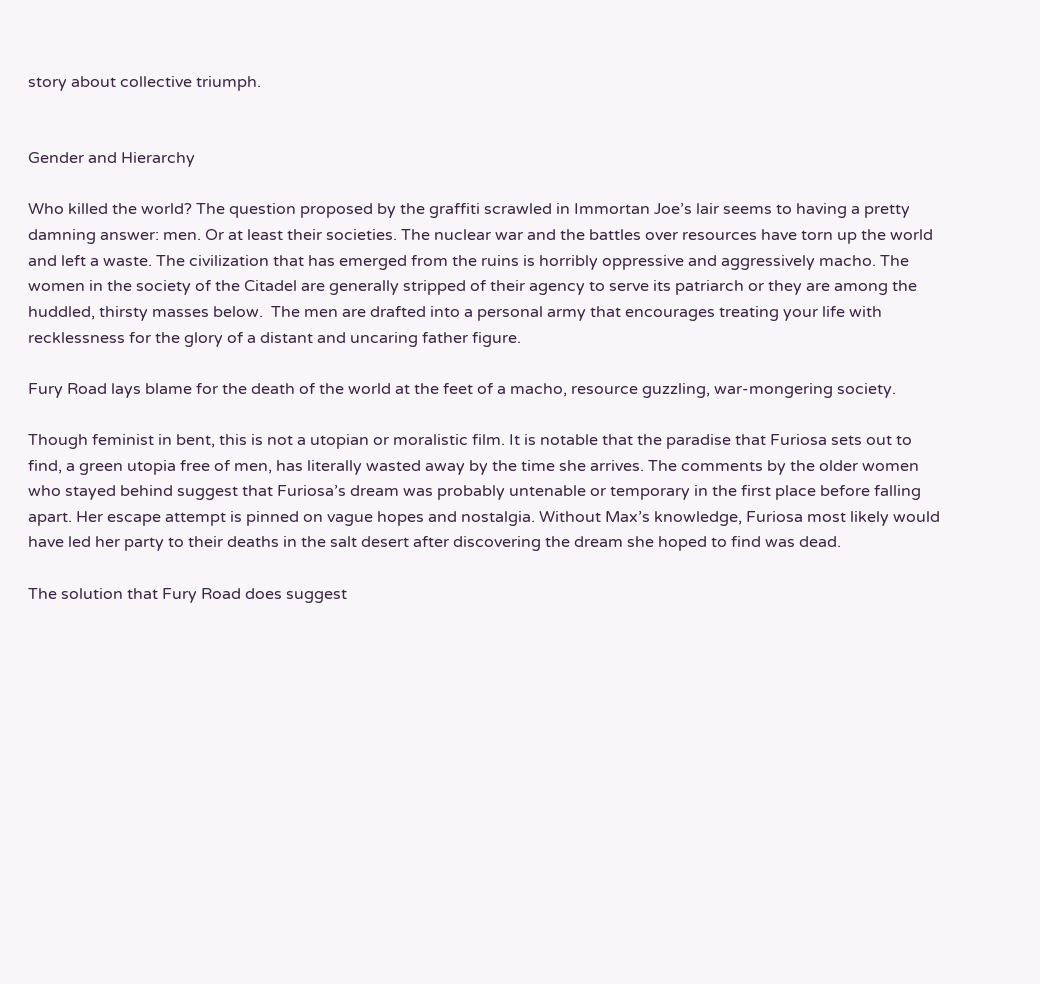story about collective triumph.


Gender and Hierarchy

Who killed the world? The question proposed by the graffiti scrawled in Immortan Joe’s lair seems to having a pretty damning answer: men. Or at least their societies. The nuclear war and the battles over resources have torn up the world and left a waste. The civilization that has emerged from the ruins is horribly oppressive and aggressively macho. The women in the society of the Citadel are generally stripped of their agency to serve its patriarch or they are among the huddled, thirsty masses below.  The men are drafted into a personal army that encourages treating your life with recklessness for the glory of a distant and uncaring father figure.

Fury Road lays blame for the death of the world at the feet of a macho, resource guzzling, war-mongering society.

Though feminist in bent, this is not a utopian or moralistic film. It is notable that the paradise that Furiosa sets out to find, a green utopia free of men, has literally wasted away by the time she arrives. The comments by the older women who stayed behind suggest that Furiosa’s dream was probably untenable or temporary in the first place before falling apart. Her escape attempt is pinned on vague hopes and nostalgia. Without Max’s knowledge, Furiosa most likely would have led her party to their deaths in the salt desert after discovering the dream she hoped to find was dead.

The solution that Fury Road does suggest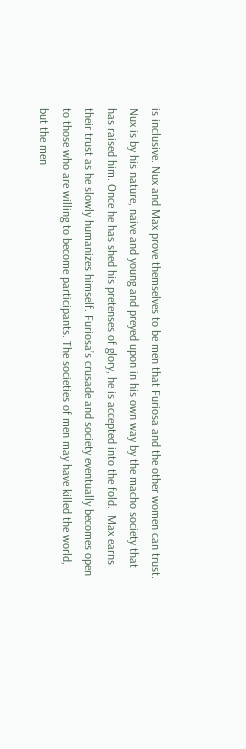is inclusive. Nux and Max prove themselves to be men that Furiosa and the other women can trust. Nux is by his nature, naive and young and preyed upon in his own way by the macho society that has raised him. Once he has shed his pretenses of glory, he is accepted into the fold.  Max earns their trust as he slowly humanizes himself. Furiosa’s crusade and society eventually becomes open to those who are willing to become participants. The societies of men may have killed the world, but the men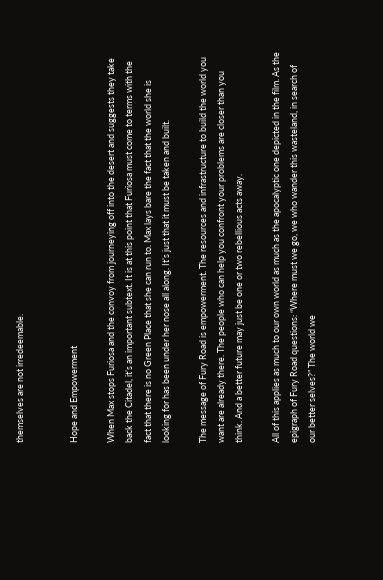themselves are not irredeemable.


Hope and Empowerment

When Max stops Furiosa and the convoy from journeying off into the desert and suggests they take back the Citadel, it’s an important subtext. It is at this point that Furiosa must come to terms with the fact that there is no Green Place that she can run to. Max lays bare the fact that the world she is looking for has been under her nose all along. It’s just that it must be taken and built.

The message of Fury Road is empowerment. The resources and infrastructure to build the world you want are already there. The people who can help you confront your problems are closer than you think. And a better future may just be one or two rebellious acts away.

All of this applies as much to our own world as much as the apocalyptic one depicted in the film. As the epigraph of Fury Road questions: “Where must we go, we who wander this wasteland, in search of our better selves?” The world we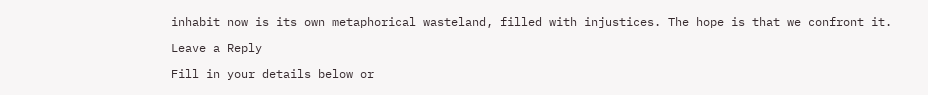inhabit now is its own metaphorical wasteland, filled with injustices. The hope is that we confront it.

Leave a Reply

Fill in your details below or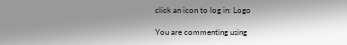click an icon to log in: Logo

You are commenting using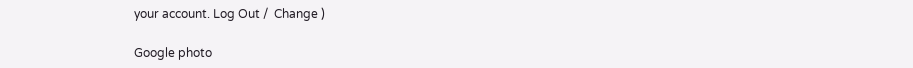your account. Log Out /  Change )

Google photo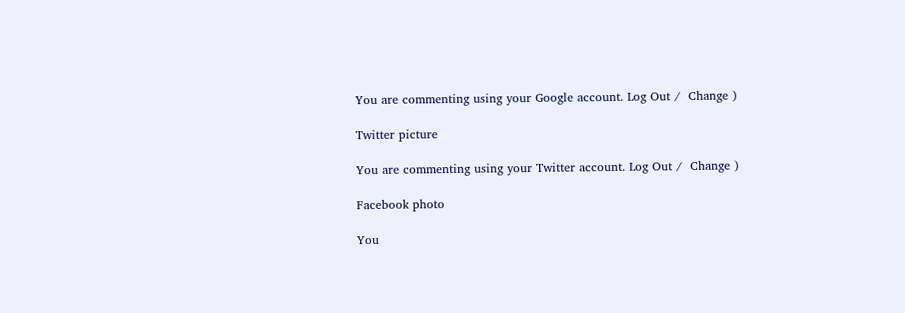You are commenting using your Google account. Log Out /  Change )

Twitter picture

You are commenting using your Twitter account. Log Out /  Change )

Facebook photo

You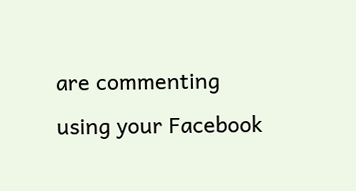are commenting using your Facebook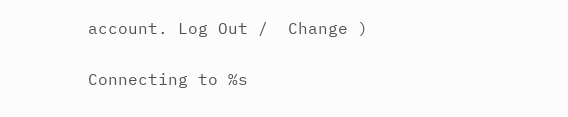account. Log Out /  Change )

Connecting to %s